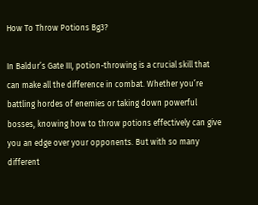How To Throw Potions Bg3?

In Baldur’s Gate III, potion-throwing is a crucial skill that can make all the difference in combat. Whether you’re battling hordes of enemies or taking down powerful bosses, knowing how to throw potions effectively can give you an edge over your opponents. But with so many different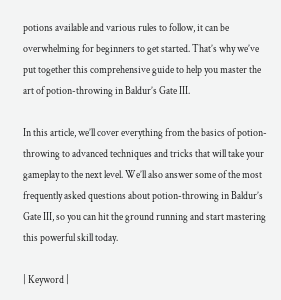potions available and various rules to follow, it can be overwhelming for beginners to get started. That’s why we’ve put together this comprehensive guide to help you master the art of potion-throwing in Baldur’s Gate III.

In this article, we’ll cover everything from the basics of potion-throwing to advanced techniques and tricks that will take your gameplay to the next level. We’ll also answer some of the most frequently asked questions about potion-throwing in Baldur’s Gate III, so you can hit the ground running and start mastering this powerful skill today.

| Keyword |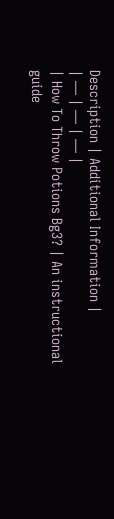Description | Additional Information |
| — | — | — |
| How To Throw Potions Bg3? | An instructional guide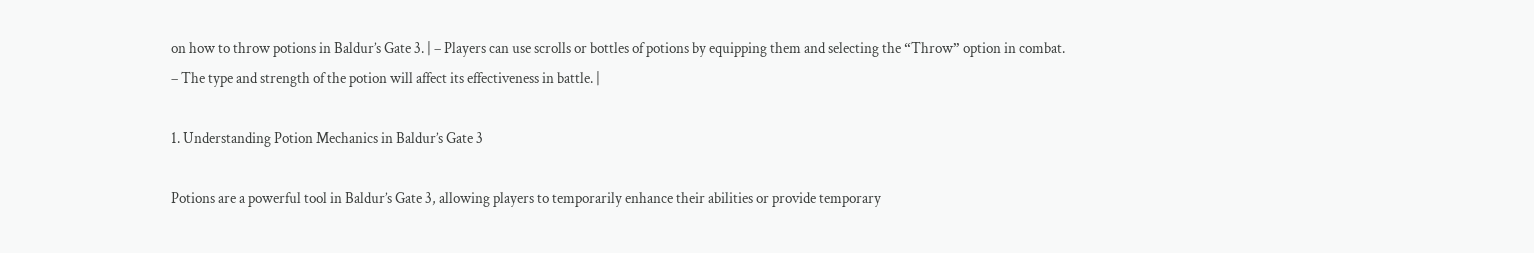on how to throw potions in Baldur’s Gate 3. | – Players can use scrolls or bottles of potions by equipping them and selecting the “Throw” option in combat.
– The type and strength of the potion will affect its effectiveness in battle. |

1. Understanding Potion Mechanics in Baldur’s Gate 3

Potions are a powerful tool in Baldur’s Gate 3, allowing players to temporarily enhance their abilities or provide temporary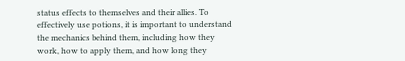status effects to themselves and their allies. To effectively use potions, it is important to understand the mechanics behind them, including how they work, how to apply them, and how long they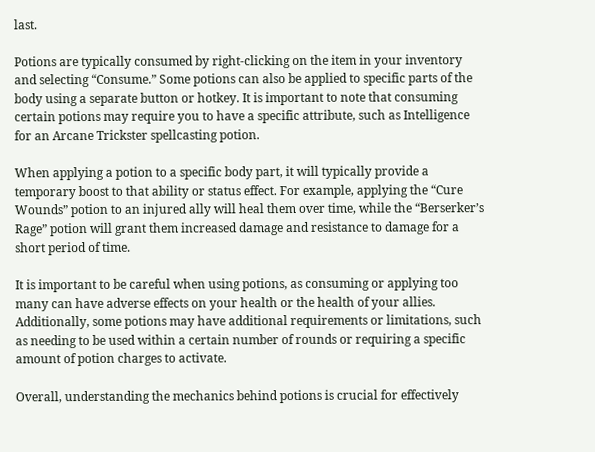last.

Potions are typically consumed by right-clicking on the item in your inventory and selecting “Consume.” Some potions can also be applied to specific parts of the body using a separate button or hotkey. It is important to note that consuming certain potions may require you to have a specific attribute, such as Intelligence for an Arcane Trickster spellcasting potion.

When applying a potion to a specific body part, it will typically provide a temporary boost to that ability or status effect. For example, applying the “Cure Wounds” potion to an injured ally will heal them over time, while the “Berserker’s Rage” potion will grant them increased damage and resistance to damage for a short period of time.

It is important to be careful when using potions, as consuming or applying too many can have adverse effects on your health or the health of your allies. Additionally, some potions may have additional requirements or limitations, such as needing to be used within a certain number of rounds or requiring a specific amount of potion charges to activate.

Overall, understanding the mechanics behind potions is crucial for effectively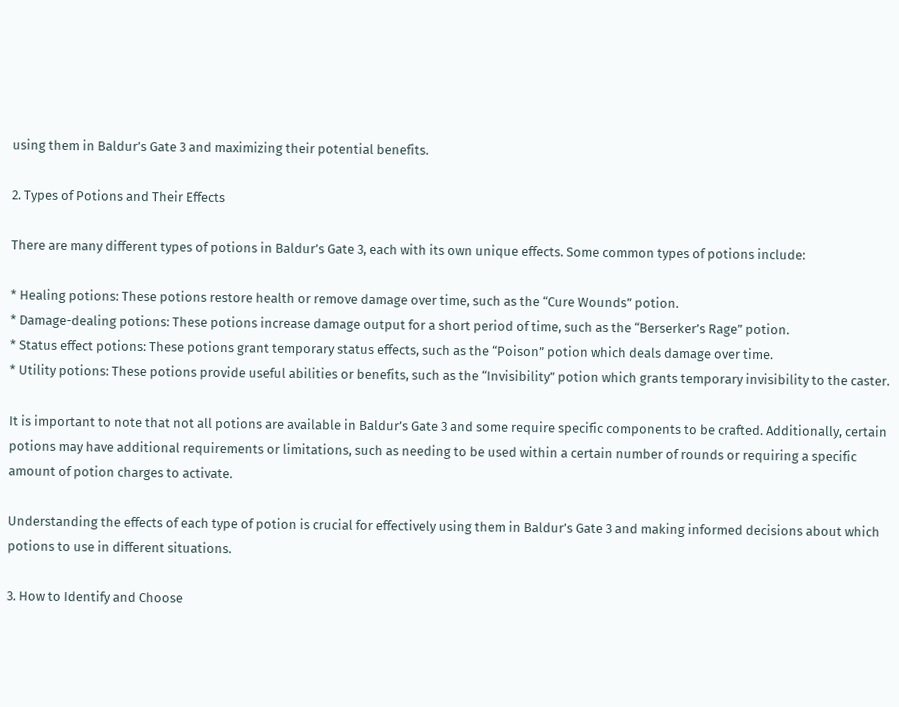using them in Baldur’s Gate 3 and maximizing their potential benefits.

2. Types of Potions and Their Effects

There are many different types of potions in Baldur’s Gate 3, each with its own unique effects. Some common types of potions include:

* Healing potions: These potions restore health or remove damage over time, such as the “Cure Wounds” potion.
* Damage-dealing potions: These potions increase damage output for a short period of time, such as the “Berserker’s Rage” potion.
* Status effect potions: These potions grant temporary status effects, such as the “Poison” potion which deals damage over time.
* Utility potions: These potions provide useful abilities or benefits, such as the “Invisibility” potion which grants temporary invisibility to the caster.

It is important to note that not all potions are available in Baldur’s Gate 3 and some require specific components to be crafted. Additionally, certain potions may have additional requirements or limitations, such as needing to be used within a certain number of rounds or requiring a specific amount of potion charges to activate.

Understanding the effects of each type of potion is crucial for effectively using them in Baldur’s Gate 3 and making informed decisions about which potions to use in different situations.

3. How to Identify and Choose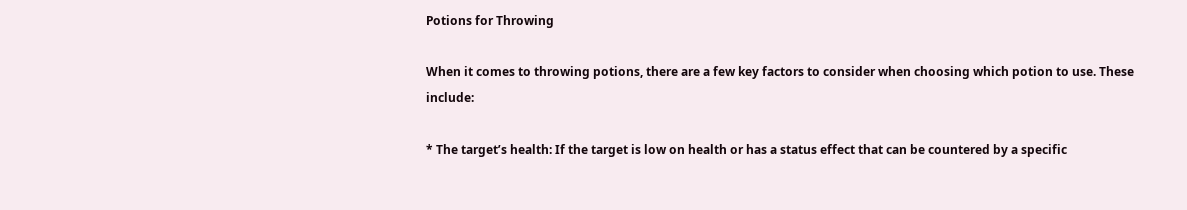Potions for Throwing

When it comes to throwing potions, there are a few key factors to consider when choosing which potion to use. These include:

* The target’s health: If the target is low on health or has a status effect that can be countered by a specific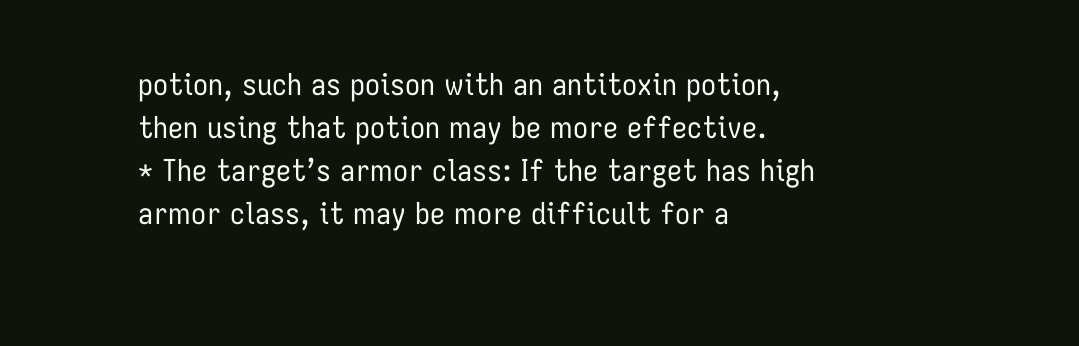potion, such as poison with an antitoxin potion, then using that potion may be more effective.
* The target’s armor class: If the target has high armor class, it may be more difficult for a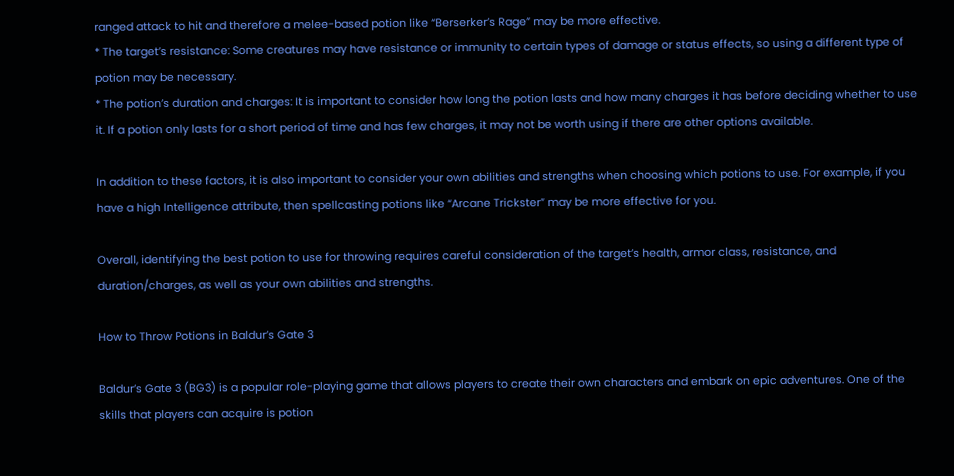ranged attack to hit and therefore a melee-based potion like “Berserker’s Rage” may be more effective.
* The target’s resistance: Some creatures may have resistance or immunity to certain types of damage or status effects, so using a different type of potion may be necessary.
* The potion’s duration and charges: It is important to consider how long the potion lasts and how many charges it has before deciding whether to use it. If a potion only lasts for a short period of time and has few charges, it may not be worth using if there are other options available.

In addition to these factors, it is also important to consider your own abilities and strengths when choosing which potions to use. For example, if you have a high Intelligence attribute, then spellcasting potions like “Arcane Trickster” may be more effective for you.

Overall, identifying the best potion to use for throwing requires careful consideration of the target’s health, armor class, resistance, and duration/charges, as well as your own abilities and strengths.

How to Throw Potions in Baldur’s Gate 3

Baldur’s Gate 3 (BG3) is a popular role-playing game that allows players to create their own characters and embark on epic adventures. One of the skills that players can acquire is potion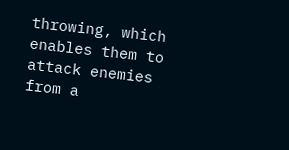throwing, which enables them to attack enemies from a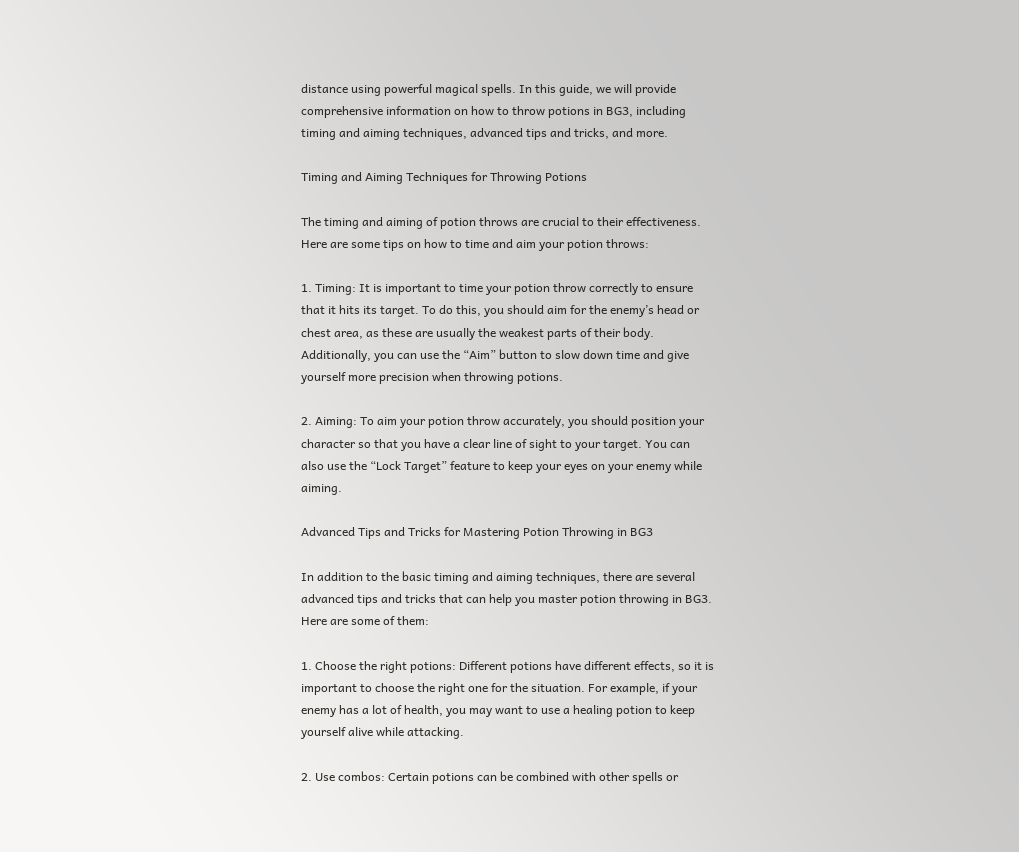distance using powerful magical spells. In this guide, we will provide comprehensive information on how to throw potions in BG3, including timing and aiming techniques, advanced tips and tricks, and more.

Timing and Aiming Techniques for Throwing Potions

The timing and aiming of potion throws are crucial to their effectiveness. Here are some tips on how to time and aim your potion throws:

1. Timing: It is important to time your potion throw correctly to ensure that it hits its target. To do this, you should aim for the enemy’s head or chest area, as these are usually the weakest parts of their body. Additionally, you can use the “Aim” button to slow down time and give yourself more precision when throwing potions.

2. Aiming: To aim your potion throw accurately, you should position your character so that you have a clear line of sight to your target. You can also use the “Lock Target” feature to keep your eyes on your enemy while aiming.

Advanced Tips and Tricks for Mastering Potion Throwing in BG3

In addition to the basic timing and aiming techniques, there are several advanced tips and tricks that can help you master potion throwing in BG3. Here are some of them:

1. Choose the right potions: Different potions have different effects, so it is important to choose the right one for the situation. For example, if your enemy has a lot of health, you may want to use a healing potion to keep yourself alive while attacking.

2. Use combos: Certain potions can be combined with other spells or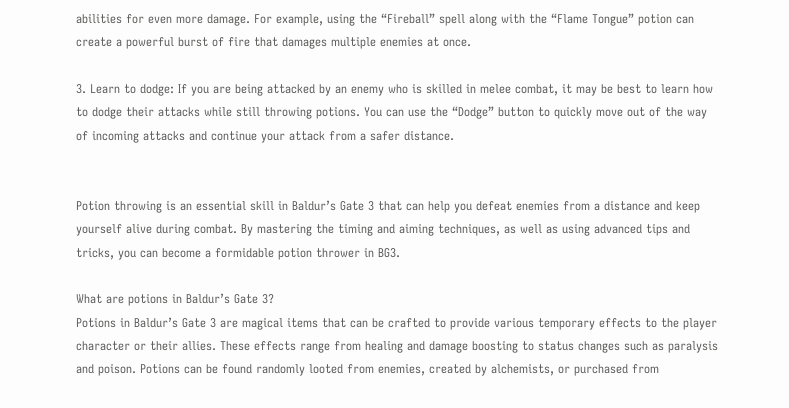abilities for even more damage. For example, using the “Fireball” spell along with the “Flame Tongue” potion can create a powerful burst of fire that damages multiple enemies at once.

3. Learn to dodge: If you are being attacked by an enemy who is skilled in melee combat, it may be best to learn how to dodge their attacks while still throwing potions. You can use the “Dodge” button to quickly move out of the way of incoming attacks and continue your attack from a safer distance.


Potion throwing is an essential skill in Baldur’s Gate 3 that can help you defeat enemies from a distance and keep yourself alive during combat. By mastering the timing and aiming techniques, as well as using advanced tips and tricks, you can become a formidable potion thrower in BG3.

What are potions in Baldur’s Gate 3?
Potions in Baldur’s Gate 3 are magical items that can be crafted to provide various temporary effects to the player character or their allies. These effects range from healing and damage boosting to status changes such as paralysis and poison. Potions can be found randomly looted from enemies, created by alchemists, or purchased from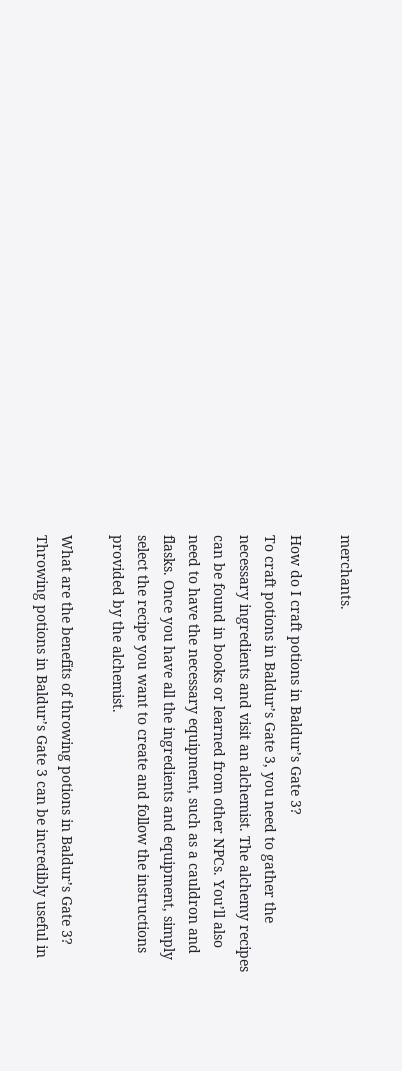merchants.

How do I craft potions in Baldur’s Gate 3?
To craft potions in Baldur’s Gate 3, you need to gather the necessary ingredients and visit an alchemist. The alchemy recipes can be found in books or learned from other NPCs. You’ll also need to have the necessary equipment, such as a cauldron and flasks. Once you have all the ingredients and equipment, simply select the recipe you want to create and follow the instructions provided by the alchemist.

What are the benefits of throwing potions in Baldur’s Gate 3?
Throwing potions in Baldur’s Gate 3 can be incredibly useful in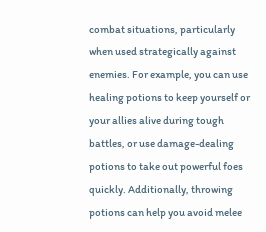combat situations, particularly when used strategically against enemies. For example, you can use healing potions to keep yourself or your allies alive during tough battles, or use damage-dealing potions to take out powerful foes quickly. Additionally, throwing potions can help you avoid melee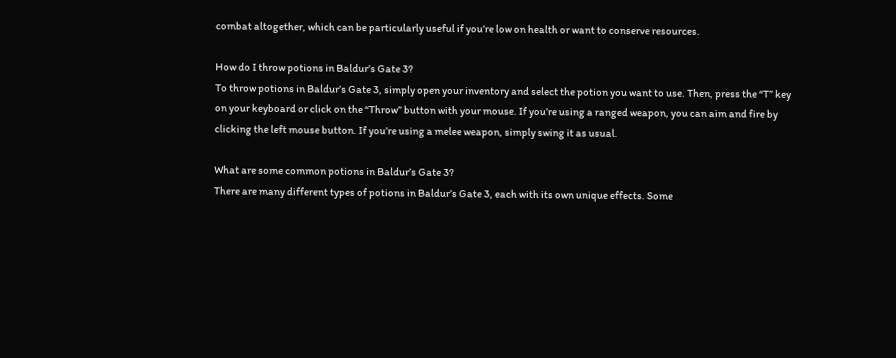combat altogether, which can be particularly useful if you’re low on health or want to conserve resources.

How do I throw potions in Baldur’s Gate 3?
To throw potions in Baldur’s Gate 3, simply open your inventory and select the potion you want to use. Then, press the “T” key on your keyboard or click on the “Throw” button with your mouse. If you’re using a ranged weapon, you can aim and fire by clicking the left mouse button. If you’re using a melee weapon, simply swing it as usual.

What are some common potions in Baldur’s Gate 3?
There are many different types of potions in Baldur’s Gate 3, each with its own unique effects. Some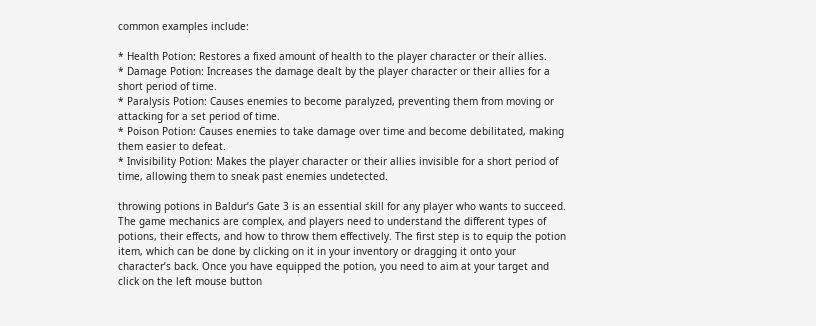common examples include:

* Health Potion: Restores a fixed amount of health to the player character or their allies.
* Damage Potion: Increases the damage dealt by the player character or their allies for a short period of time.
* Paralysis Potion: Causes enemies to become paralyzed, preventing them from moving or attacking for a set period of time.
* Poison Potion: Causes enemies to take damage over time and become debilitated, making them easier to defeat.
* Invisibility Potion: Makes the player character or their allies invisible for a short period of time, allowing them to sneak past enemies undetected.

throwing potions in Baldur’s Gate 3 is an essential skill for any player who wants to succeed. The game mechanics are complex, and players need to understand the different types of potions, their effects, and how to throw them effectively. The first step is to equip the potion item, which can be done by clicking on it in your inventory or dragging it onto your character’s back. Once you have equipped the potion, you need to aim at your target and click on the left mouse button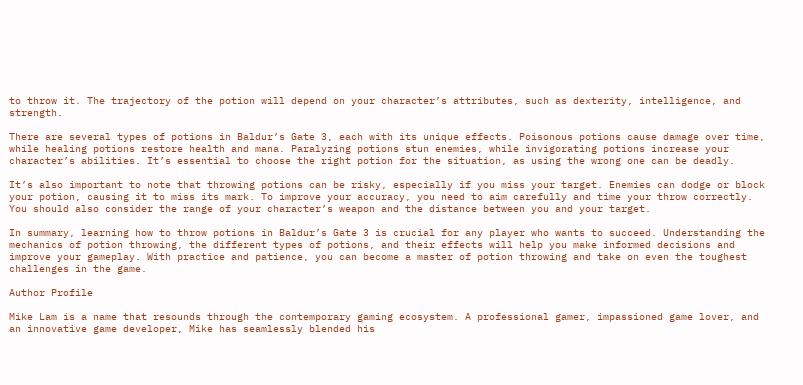to throw it. The trajectory of the potion will depend on your character’s attributes, such as dexterity, intelligence, and strength.

There are several types of potions in Baldur’s Gate 3, each with its unique effects. Poisonous potions cause damage over time, while healing potions restore health and mana. Paralyzing potions stun enemies, while invigorating potions increase your character’s abilities. It’s essential to choose the right potion for the situation, as using the wrong one can be deadly.

It’s also important to note that throwing potions can be risky, especially if you miss your target. Enemies can dodge or block your potion, causing it to miss its mark. To improve your accuracy, you need to aim carefully and time your throw correctly. You should also consider the range of your character’s weapon and the distance between you and your target.

In summary, learning how to throw potions in Baldur’s Gate 3 is crucial for any player who wants to succeed. Understanding the mechanics of potion throwing, the different types of potions, and their effects will help you make informed decisions and improve your gameplay. With practice and patience, you can become a master of potion throwing and take on even the toughest challenges in the game.

Author Profile

Mike Lam is a name that resounds through the contemporary gaming ecosystem. A professional gamer, impassioned game lover, and an innovative game developer, Mike has seamlessly blended his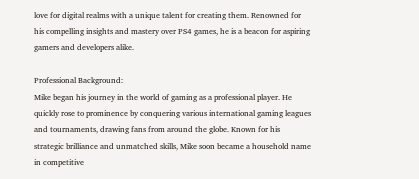love for digital realms with a unique talent for creating them. Renowned for his compelling insights and mastery over PS4 games, he is a beacon for aspiring gamers and developers alike.

Professional Background:
Mike began his journey in the world of gaming as a professional player. He quickly rose to prominence by conquering various international gaming leagues and tournaments, drawing fans from around the globe. Known for his strategic brilliance and unmatched skills, Mike soon became a household name in competitive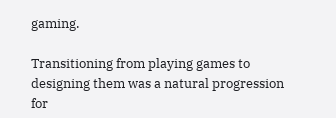gaming.

Transitioning from playing games to designing them was a natural progression for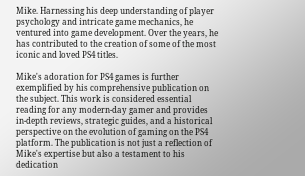Mike. Harnessing his deep understanding of player psychology and intricate game mechanics, he ventured into game development. Over the years, he has contributed to the creation of some of the most iconic and loved PS4 titles.

Mike's adoration for PS4 games is further exemplified by his comprehensive publication on the subject. This work is considered essential reading for any modern-day gamer and provides in-depth reviews, strategic guides, and a historical perspective on the evolution of gaming on the PS4 platform. The publication is not just a reflection of Mike's expertise but also a testament to his dedication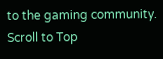to the gaming community.
Scroll to Top